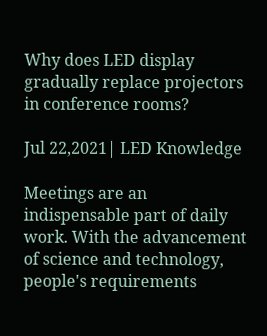Why does LED display gradually replace projectors in conference rooms?

Jul 22,2021| LED Knowledge

Meetings are an indispensable part of daily work. With the advancement of science and technology, people's requirements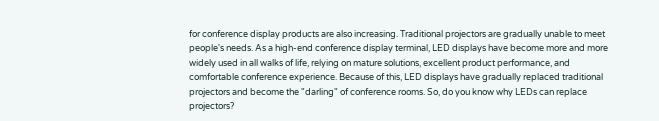for conference display products are also increasing. Traditional projectors are gradually unable to meet people's needs. As a high-end conference display terminal, LED displays have become more and more widely used in all walks of life, relying on mature solutions, excellent product performance, and comfortable conference experience. Because of this, LED displays have gradually replaced traditional projectors and become the "darling" of conference rooms. So, do you know why LEDs can replace projectors?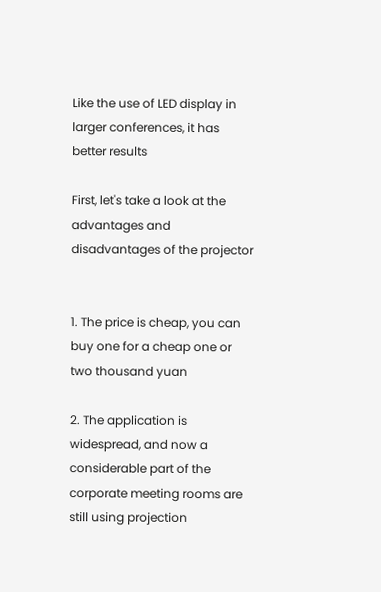Like the use of LED display in larger conferences, it has better results

First, let's take a look at the advantages and disadvantages of the projector


1. The price is cheap, you can buy one for a cheap one or two thousand yuan

2. The application is widespread, and now a considerable part of the corporate meeting rooms are still using projection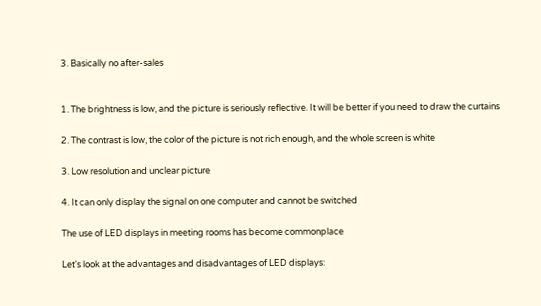3. Basically no after-sales


1. The brightness is low, and the picture is seriously reflective. It will be better if you need to draw the curtains

2. The contrast is low, the color of the picture is not rich enough, and the whole screen is white

3. Low resolution and unclear picture

4. It can only display the signal on one computer and cannot be switched

The use of LED displays in meeting rooms has become commonplace

Let's look at the advantages and disadvantages of LED displays: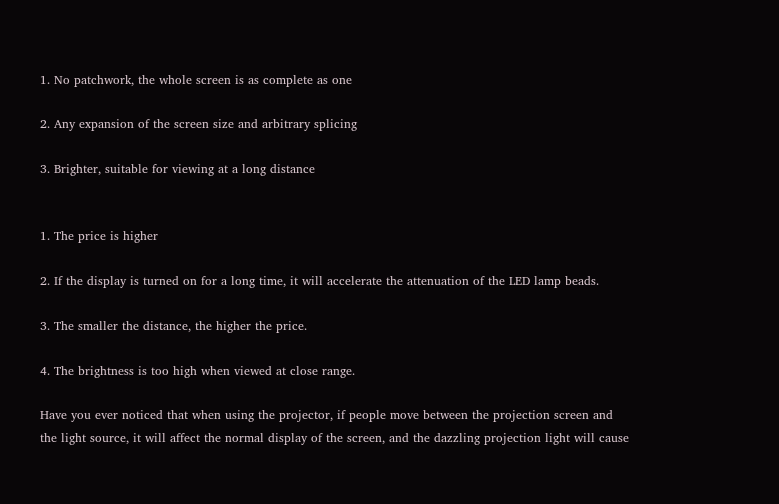1. No patchwork, the whole screen is as complete as one

2. Any expansion of the screen size and arbitrary splicing

3. Brighter, suitable for viewing at a long distance


1. The price is higher

2. If the display is turned on for a long time, it will accelerate the attenuation of the LED lamp beads.

3. The smaller the distance, the higher the price.

4. The brightness is too high when viewed at close range.

Have you ever noticed that when using the projector, if people move between the projection screen and the light source, it will affect the normal display of the screen, and the dazzling projection light will cause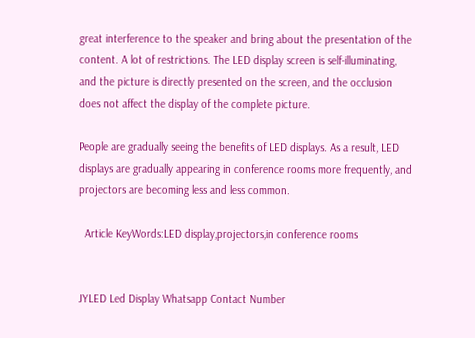great interference to the speaker and bring about the presentation of the content. A lot of restrictions. The LED display screen is self-illuminating, and the picture is directly presented on the screen, and the occlusion does not affect the display of the complete picture.

People are gradually seeing the benefits of LED displays. As a result, LED displays are gradually appearing in conference rooms more frequently, and projectors are becoming less and less common.

  Article KeyWords:LED display,projectors,in conference rooms


JYLED Led Display Whatsapp Contact Number